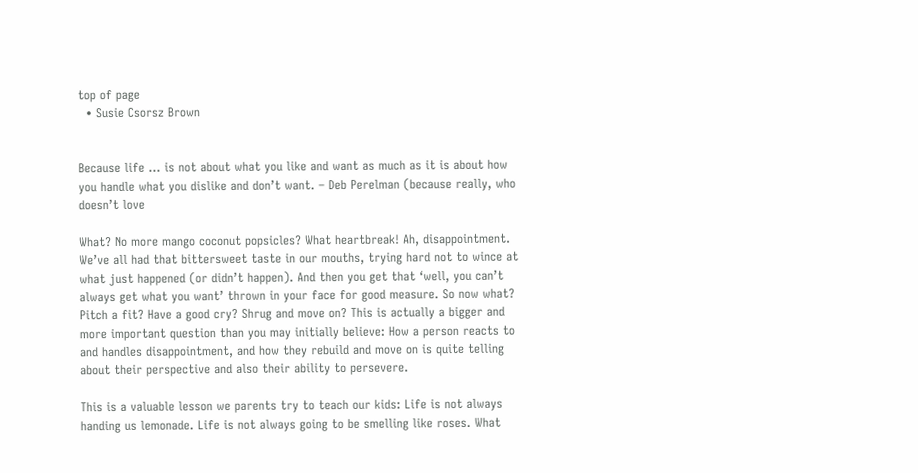top of page
  • Susie Csorsz Brown


Because life … is not about what you like and want as much as it is about how you handle what you dislike and don’t want. – Deb Perelman (because really, who doesn’t love

What? No more mango coconut popsicles? What heartbreak! Ah, disappointment. We’ve all had that bittersweet taste in our mouths, trying hard not to wince at what just happened (or didn’t happen). And then you get that ‘well, you can’t always get what you want’ thrown in your face for good measure. So now what? Pitch a fit? Have a good cry? Shrug and move on? This is actually a bigger and more important question than you may initially believe: How a person reacts to and handles disappointment, and how they rebuild and move on is quite telling about their perspective and also their ability to persevere.

This is a valuable lesson we parents try to teach our kids: Life is not always handing us lemonade. Life is not always going to be smelling like roses. What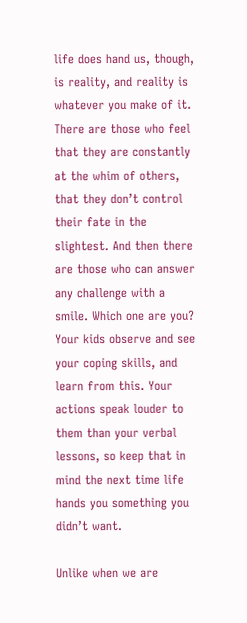life does hand us, though, is reality, and reality is whatever you make of it. There are those who feel that they are constantly at the whim of others, that they don’t control their fate in the slightest. And then there are those who can answer any challenge with a smile. Which one are you? Your kids observe and see your coping skills, and learn from this. Your actions speak louder to them than your verbal lessons, so keep that in mind the next time life hands you something you didn’t want.

Unlike when we are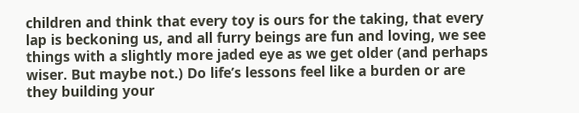children and think that every toy is ours for the taking, that every lap is beckoning us, and all furry beings are fun and loving, we see things with a slightly more jaded eye as we get older (and perhaps wiser. But maybe not.) Do life’s lessons feel like a burden or are they building your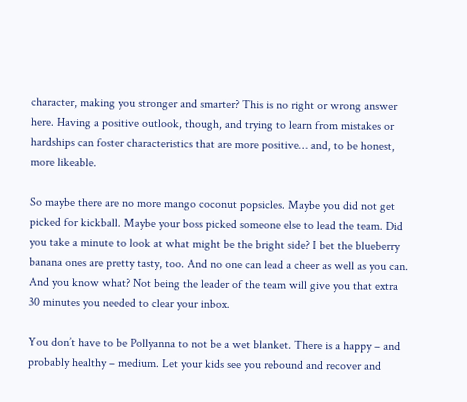character, making you stronger and smarter? This is no right or wrong answer here. Having a positive outlook, though, and trying to learn from mistakes or hardships can foster characteristics that are more positive… and, to be honest, more likeable.

So maybe there are no more mango coconut popsicles. Maybe you did not get picked for kickball. Maybe your boss picked someone else to lead the team. Did you take a minute to look at what might be the bright side? I bet the blueberry banana ones are pretty tasty, too. And no one can lead a cheer as well as you can. And you know what? Not being the leader of the team will give you that extra 30 minutes you needed to clear your inbox.

You don’t have to be Pollyanna to not be a wet blanket. There is a happy – and probably healthy – medium. Let your kids see you rebound and recover and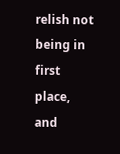relish not being in first place, and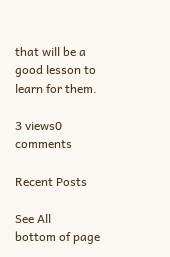that will be a good lesson to learn for them.

3 views0 comments

Recent Posts

See All
bottom of page